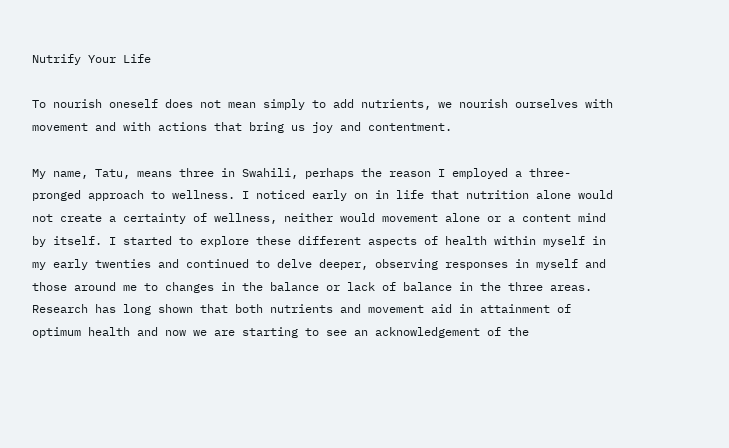Nutrify Your Life

To nourish oneself does not mean simply to add nutrients, we nourish ourselves with movement and with actions that bring us joy and contentment.

My name, Tatu, means three in Swahili, perhaps the reason I employed a three-pronged approach to wellness. I noticed early on in life that nutrition alone would not create a certainty of wellness, neither would movement alone or a content mind by itself. I started to explore these different aspects of health within myself in my early twenties and continued to delve deeper, observing responses in myself and those around me to changes in the balance or lack of balance in the three areas. Research has long shown that both nutrients and movement aid in attainment of optimum health and now we are starting to see an acknowledgement of the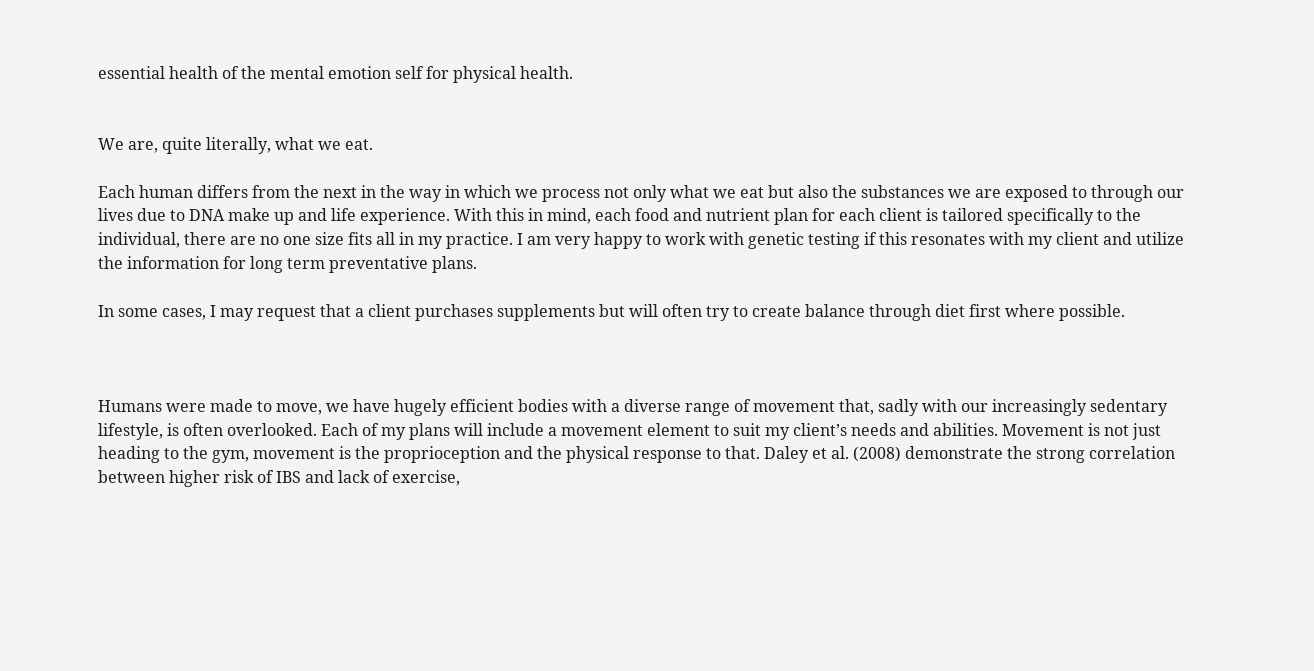essential health of the mental emotion self for physical health.


We are, quite literally, what we eat.

Each human differs from the next in the way in which we process not only what we eat but also the substances we are exposed to through our lives due to DNA make up and life experience. With this in mind, each food and nutrient plan for each client is tailored specifically to the individual, there are no one size fits all in my practice. I am very happy to work with genetic testing if this resonates with my client and utilize the information for long term preventative plans.

In some cases, I may request that a client purchases supplements but will often try to create balance through diet first where possible.



Humans were made to move, we have hugely efficient bodies with a diverse range of movement that, sadly with our increasingly sedentary lifestyle, is often overlooked. Each of my plans will include a movement element to suit my client’s needs and abilities. Movement is not just heading to the gym, movement is the proprioception and the physical response to that. Daley et al. (2008) demonstrate the strong correlation between higher risk of IBS and lack of exercise,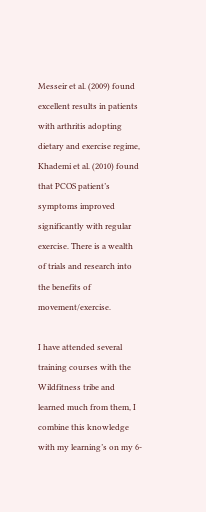Messeir et al. (2009) found excellent results in patients with arthritis adopting dietary and exercise regime, Khademi et al. (2010) found that PCOS patient’s symptoms improved significantly with regular exercise. There is a wealth of trials and research into the benefits of movement/exercise.

I have attended several training courses with the Wildfitness tribe and learned much from them, I combine this knowledge with my learning’s on my 6-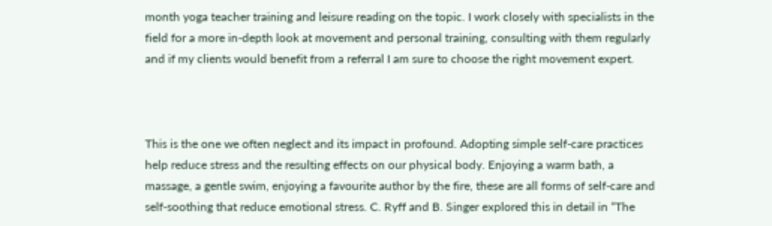month yoga teacher training and leisure reading on the topic. I work closely with specialists in the field for a more in-depth look at movement and personal training, consulting with them regularly and if my clients would benefit from a referral I am sure to choose the right movement expert.



This is the one we often neglect and its impact in profound. Adopting simple self-care practices help reduce stress and the resulting effects on our physical body. Enjoying a warm bath, a massage, a gentle swim, enjoying a favourite author by the fire, these are all forms of self-care and self-soothing that reduce emotional stress. C. Ryff and B. Singer explored this in detail in “The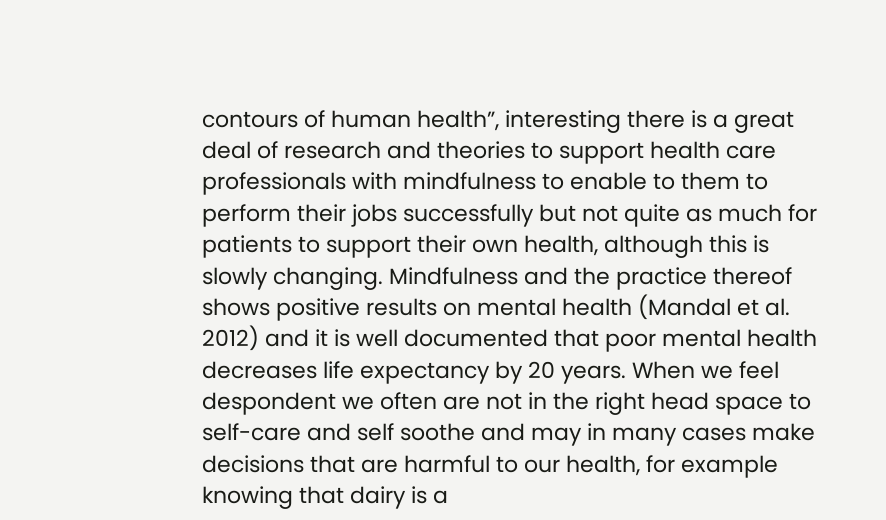contours of human health”, interesting there is a great deal of research and theories to support health care professionals with mindfulness to enable to them to perform their jobs successfully but not quite as much for patients to support their own health, although this is slowly changing. Mindfulness and the practice thereof shows positive results on mental health (Mandal et al. 2012) and it is well documented that poor mental health decreases life expectancy by 20 years. When we feel despondent we often are not in the right head space to self-care and self soothe and may in many cases make decisions that are harmful to our health, for example knowing that dairy is a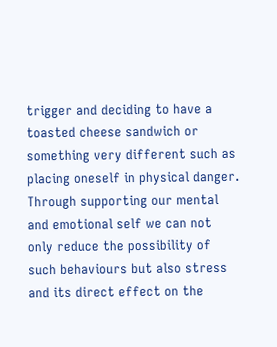trigger and deciding to have a toasted cheese sandwich or something very different such as placing oneself in physical danger. Through supporting our mental and emotional self we can not only reduce the possibility of such behaviours but also stress and its direct effect on the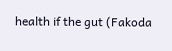health if the gut (Fakoda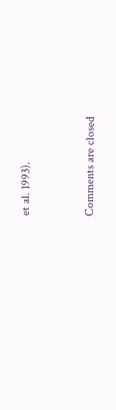et al. 1993).


Comments are closed